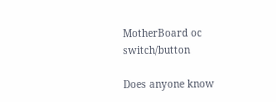MotherBoard oc switch/button

Does anyone know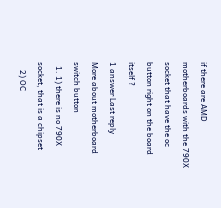if there are AMD motherboards with the 790X socket that have the oc button right on the board itself ?
1 answer Last reply
More about motherboard switch button
  1. 1) there is no 790X socket, that is a chipset
    2) OC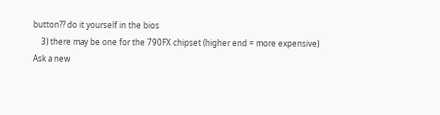button?? do it yourself in the bios
    3) there may be one for the 790FX chipset (higher end = more expensive)
Ask a new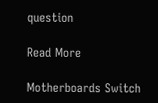question

Read More

Motherboards Switch